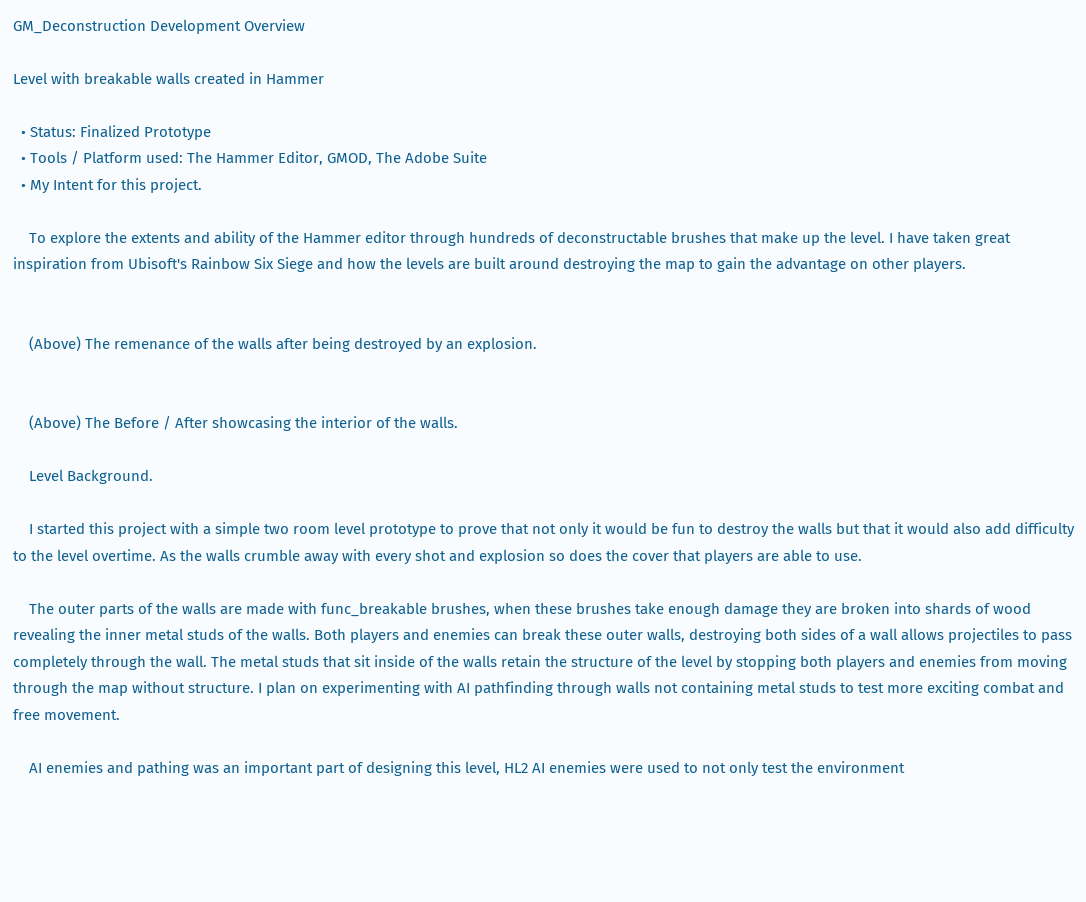GM_Deconstruction Development Overview

Level with breakable walls created in Hammer

  • Status: Finalized Prototype
  • Tools / Platform used: The Hammer Editor, GMOD, The Adobe Suite
  • My Intent for this project.

    To explore the extents and ability of the Hammer editor through hundreds of deconstructable brushes that make up the level. I have taken great inspiration from Ubisoft's Rainbow Six Siege and how the levels are built around destroying the map to gain the advantage on other players.


    (Above) The remenance of the walls after being destroyed by an explosion.


    (Above) The Before / After showcasing the interior of the walls.

    Level Background.

    I started this project with a simple two room level prototype to prove that not only it would be fun to destroy the walls but that it would also add difficulty to the level overtime. As the walls crumble away with every shot and explosion so does the cover that players are able to use.

    The outer parts of the walls are made with func_breakable brushes, when these brushes take enough damage they are broken into shards of wood revealing the inner metal studs of the walls. Both players and enemies can break these outer walls, destroying both sides of a wall allows projectiles to pass completely through the wall. The metal studs that sit inside of the walls retain the structure of the level by stopping both players and enemies from moving through the map without structure. I plan on experimenting with AI pathfinding through walls not containing metal studs to test more exciting combat and free movement.

    AI enemies and pathing was an important part of designing this level, HL2 AI enemies were used to not only test the environment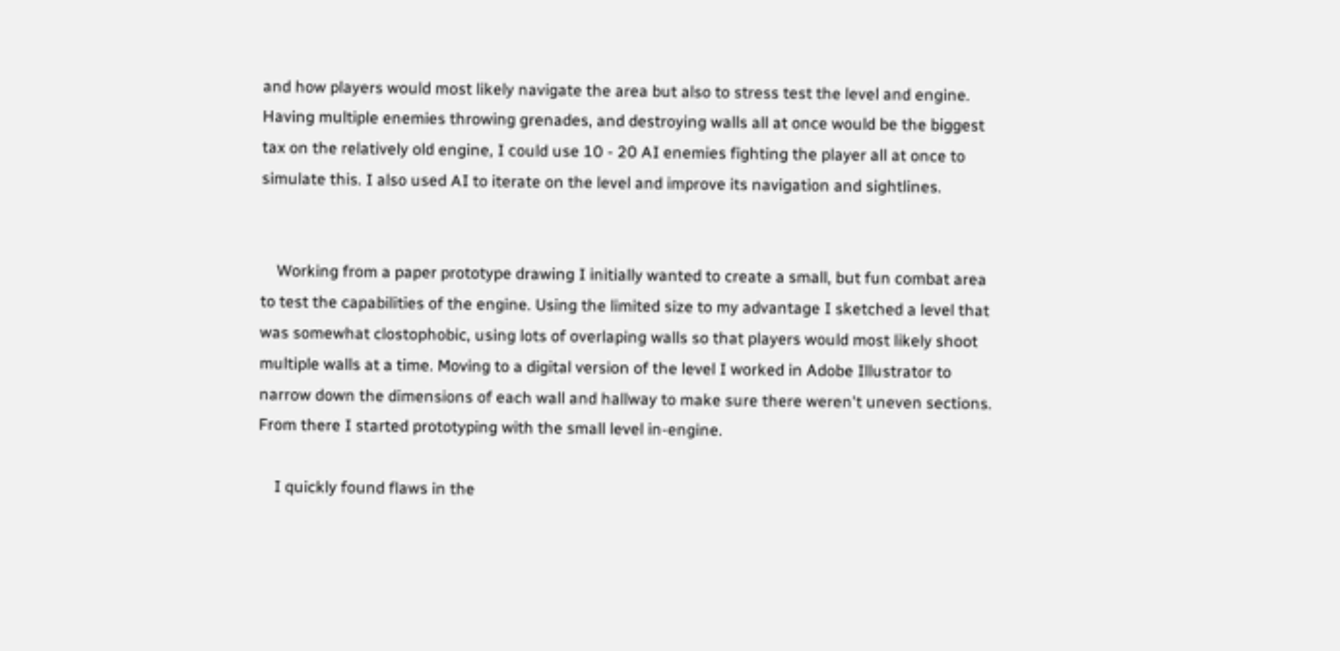and how players would most likely navigate the area but also to stress test the level and engine. Having multiple enemies throwing grenades, and destroying walls all at once would be the biggest tax on the relatively old engine, I could use 10 - 20 AI enemies fighting the player all at once to simulate this. I also used AI to iterate on the level and improve its navigation and sightlines.


    Working from a paper prototype drawing I initially wanted to create a small, but fun combat area to test the capabilities of the engine. Using the limited size to my advantage I sketched a level that was somewhat clostophobic, using lots of overlaping walls so that players would most likely shoot multiple walls at a time. Moving to a digital version of the level I worked in Adobe Illustrator to narrow down the dimensions of each wall and hallway to make sure there weren't uneven sections. From there I started prototyping with the small level in-engine.

    I quickly found flaws in the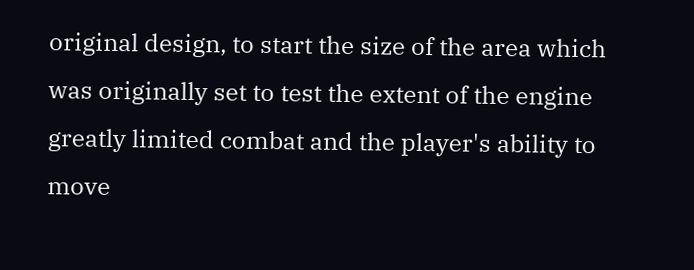original design, to start the size of the area which was originally set to test the extent of the engine greatly limited combat and the player's ability to move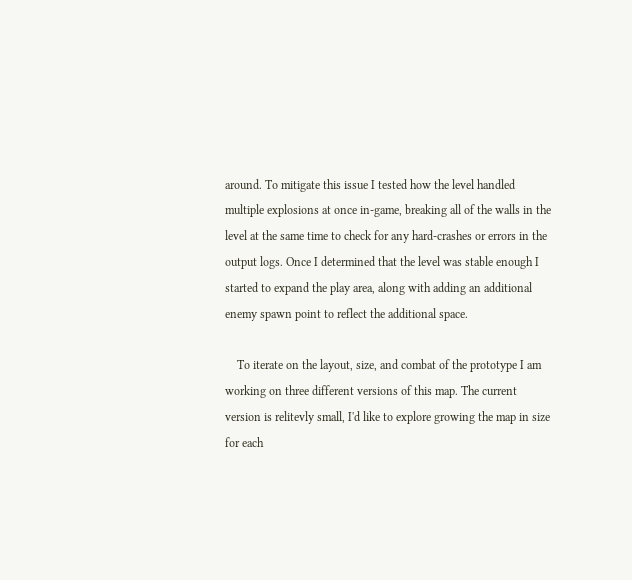around. To mitigate this issue I tested how the level handled multiple explosions at once in-game, breaking all of the walls in the level at the same time to check for any hard-crashes or errors in the output logs. Once I determined that the level was stable enough I started to expand the play area, along with adding an additional enemy spawn point to reflect the additional space.

    To iterate on the layout, size, and combat of the prototype I am working on three different versions of this map. The current version is relitevly small, I'd like to explore growing the map in size for each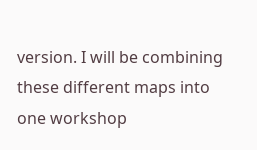version. I will be combining these different maps into one workshop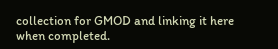collection for GMOD and linking it here when completed.